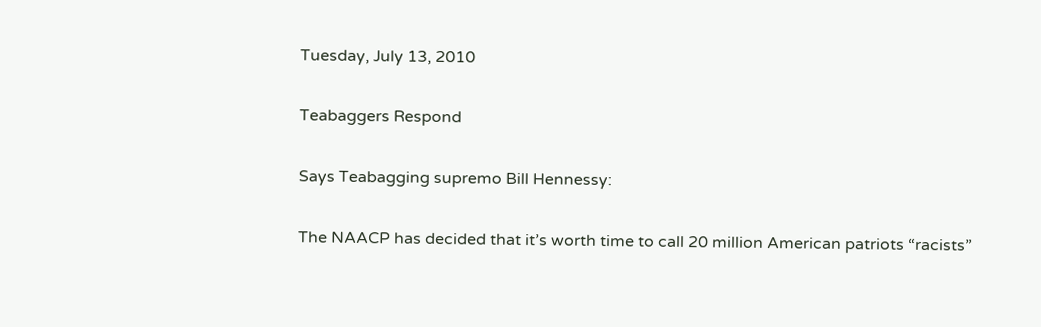Tuesday, July 13, 2010

Teabaggers Respond

Says Teabagging supremo Bill Hennessy:

The NAACP has decided that it’s worth time to call 20 million American patriots “racists”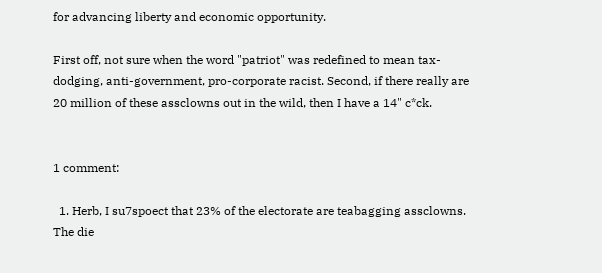for advancing liberty and economic opportunity.

First off, not sure when the word "patriot" was redefined to mean tax-dodging, anti-government, pro-corporate racist. Second, if there really are 20 million of these assclowns out in the wild, then I have a 14" c*ck.


1 comment:

  1. Herb, I su7spoect that 23% of the electorate are teabagging assclowns. The die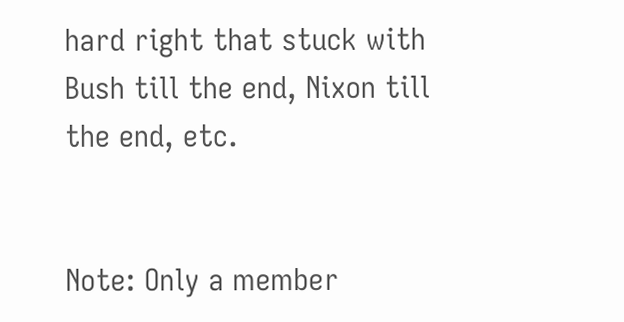hard right that stuck with Bush till the end, Nixon till the end, etc.


Note: Only a member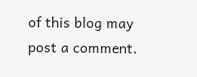of this blog may post a comment.